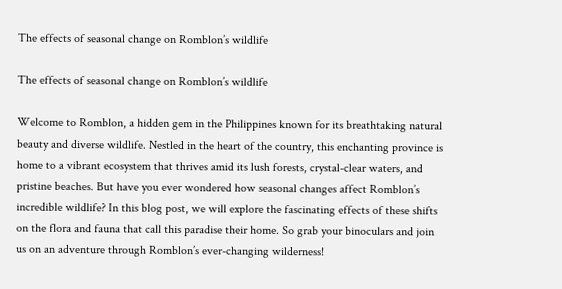The effects of seasonal change on Romblon’s wildlife

The effects of seasonal change on Romblon’s wildlife

Welcome to Romblon, a hidden gem in the Philippines known for its breathtaking natural beauty and diverse wildlife. Nestled in the heart of the country, this enchanting province is home to a vibrant ecosystem that thrives amid its lush forests, crystal-clear waters, and pristine beaches. But have you ever wondered how seasonal changes affect Romblon’s incredible wildlife? In this blog post, we will explore the fascinating effects of these shifts on the flora and fauna that call this paradise their home. So grab your binoculars and join us on an adventure through Romblon’s ever-changing wilderness!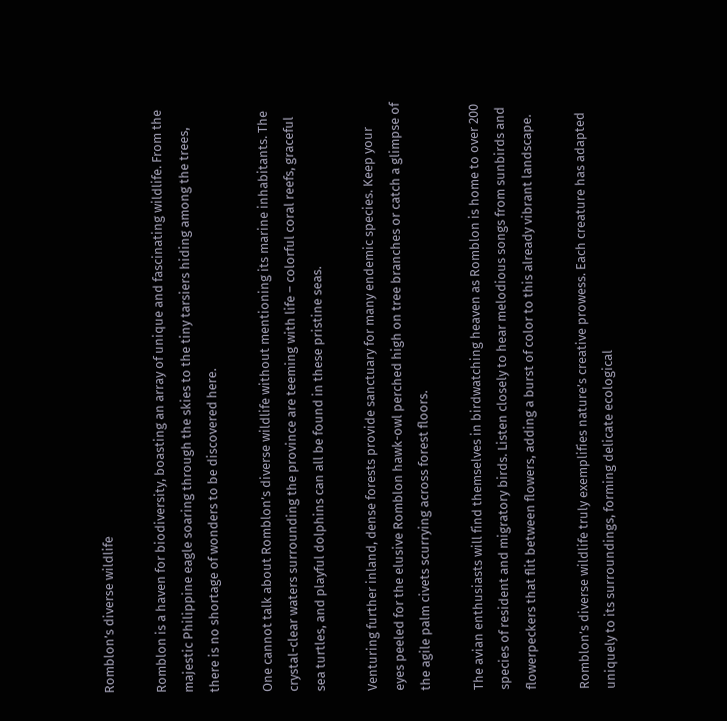Romblon’s diverse wildlife

Romblon is a haven for biodiversity, boasting an array of unique and fascinating wildlife. From the majestic Philippine eagle soaring through the skies to the tiny tarsiers hiding among the trees, there is no shortage of wonders to be discovered here.

One cannot talk about Romblon’s diverse wildlife without mentioning its marine inhabitants. The crystal-clear waters surrounding the province are teeming with life – colorful coral reefs, graceful sea turtles, and playful dolphins can all be found in these pristine seas.

Venturing further inland, dense forests provide sanctuary for many endemic species. Keep your eyes peeled for the elusive Romblon hawk-owl perched high on tree branches or catch a glimpse of the agile palm civets scurrying across forest floors.

The avian enthusiasts will find themselves in birdwatching heaven as Romblon is home to over 200 species of resident and migratory birds. Listen closely to hear melodious songs from sunbirds and flowerpeckers that flit between flowers, adding a burst of color to this already vibrant landscape.

Romblon’s diverse wildlife truly exemplifies nature’s creative prowess. Each creature has adapted uniquely to its surroundings, forming delicate ecological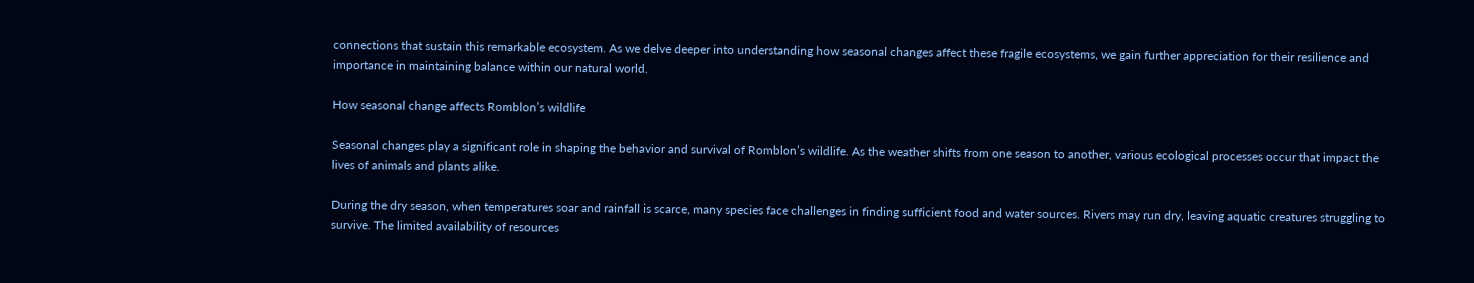connections that sustain this remarkable ecosystem. As we delve deeper into understanding how seasonal changes affect these fragile ecosystems, we gain further appreciation for their resilience and importance in maintaining balance within our natural world.

How seasonal change affects Romblon’s wildlife

Seasonal changes play a significant role in shaping the behavior and survival of Romblon’s wildlife. As the weather shifts from one season to another, various ecological processes occur that impact the lives of animals and plants alike.

During the dry season, when temperatures soar and rainfall is scarce, many species face challenges in finding sufficient food and water sources. Rivers may run dry, leaving aquatic creatures struggling to survive. The limited availability of resources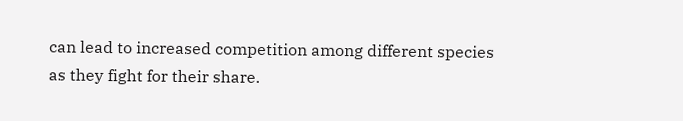can lead to increased competition among different species as they fight for their share.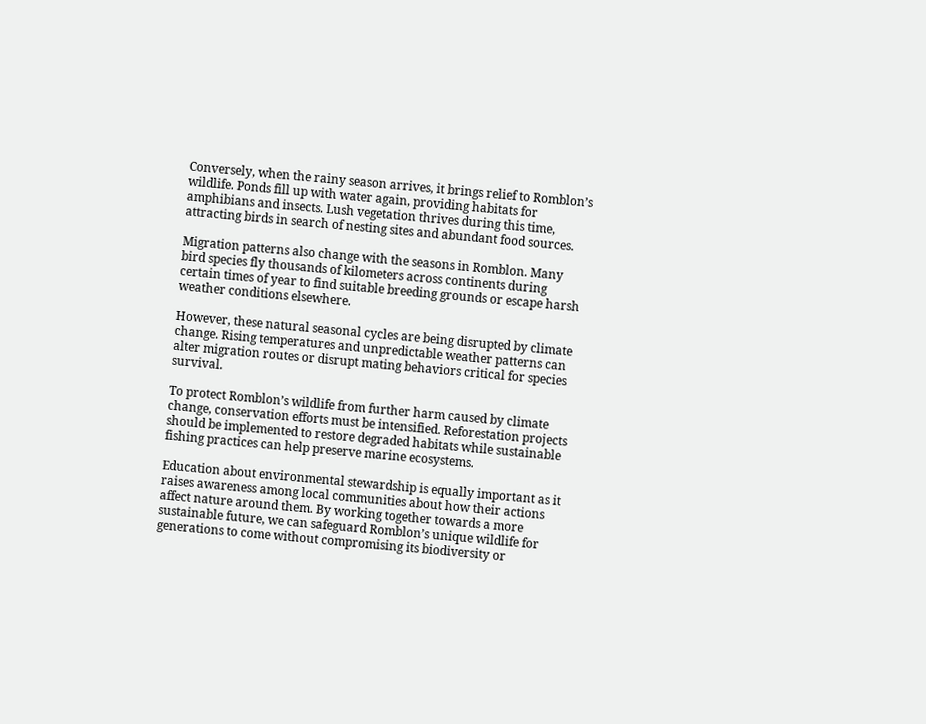Conversely, when the rainy season arrives, it brings relief to Romblon’s wildlife. Ponds fill up with water again, providing habitats for amphibians and insects. Lush vegetation thrives during this time, attracting birds in search of nesting sites and abundant food sources.

Migration patterns also change with the seasons in Romblon. Many bird species fly thousands of kilometers across continents during certain times of year to find suitable breeding grounds or escape harsh weather conditions elsewhere.

However, these natural seasonal cycles are being disrupted by climate change. Rising temperatures and unpredictable weather patterns can alter migration routes or disrupt mating behaviors critical for species survival.

To protect Romblon’s wildlife from further harm caused by climate change, conservation efforts must be intensified. Reforestation projects should be implemented to restore degraded habitats while sustainable fishing practices can help preserve marine ecosystems.

Education about environmental stewardship is equally important as it raises awareness among local communities about how their actions affect nature around them. By working together towards a more sustainable future, we can safeguard Romblon’s unique wildlife for generations to come without compromising its biodiversity or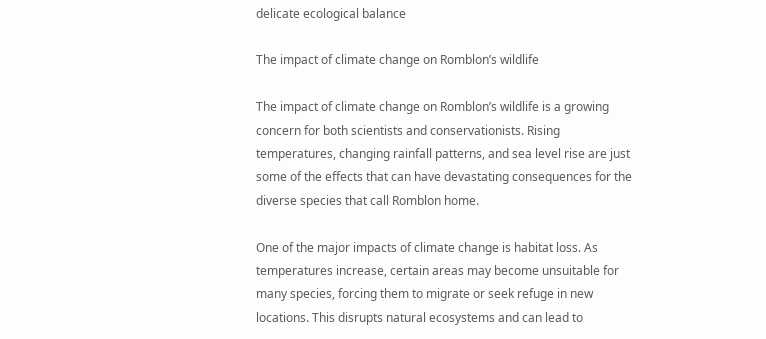delicate ecological balance

The impact of climate change on Romblon’s wildlife

The impact of climate change on Romblon’s wildlife is a growing concern for both scientists and conservationists. Rising temperatures, changing rainfall patterns, and sea level rise are just some of the effects that can have devastating consequences for the diverse species that call Romblon home.

One of the major impacts of climate change is habitat loss. As temperatures increase, certain areas may become unsuitable for many species, forcing them to migrate or seek refuge in new locations. This disrupts natural ecosystems and can lead to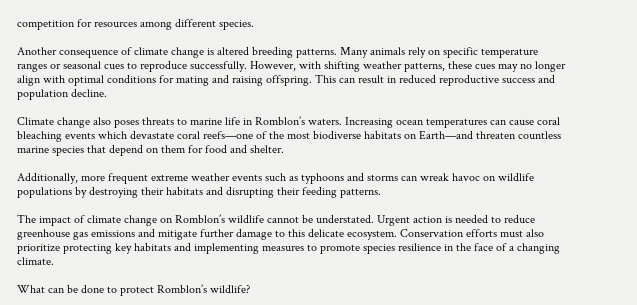competition for resources among different species.

Another consequence of climate change is altered breeding patterns. Many animals rely on specific temperature ranges or seasonal cues to reproduce successfully. However, with shifting weather patterns, these cues may no longer align with optimal conditions for mating and raising offspring. This can result in reduced reproductive success and population decline.

Climate change also poses threats to marine life in Romblon’s waters. Increasing ocean temperatures can cause coral bleaching events which devastate coral reefs—one of the most biodiverse habitats on Earth—and threaten countless marine species that depend on them for food and shelter.

Additionally, more frequent extreme weather events such as typhoons and storms can wreak havoc on wildlife populations by destroying their habitats and disrupting their feeding patterns.

The impact of climate change on Romblon’s wildlife cannot be understated. Urgent action is needed to reduce greenhouse gas emissions and mitigate further damage to this delicate ecosystem. Conservation efforts must also prioritize protecting key habitats and implementing measures to promote species resilience in the face of a changing climate.

What can be done to protect Romblon’s wildlife?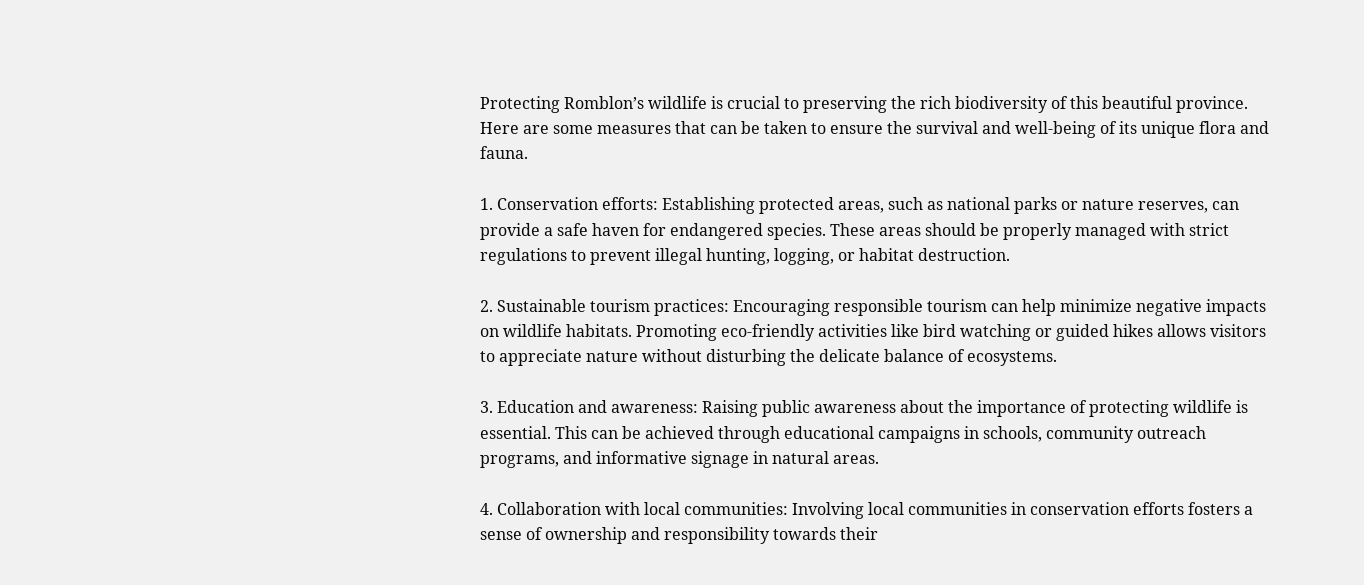Protecting Romblon’s wildlife is crucial to preserving the rich biodiversity of this beautiful province. Here are some measures that can be taken to ensure the survival and well-being of its unique flora and fauna.

1. Conservation efforts: Establishing protected areas, such as national parks or nature reserves, can provide a safe haven for endangered species. These areas should be properly managed with strict regulations to prevent illegal hunting, logging, or habitat destruction.

2. Sustainable tourism practices: Encouraging responsible tourism can help minimize negative impacts on wildlife habitats. Promoting eco-friendly activities like bird watching or guided hikes allows visitors to appreciate nature without disturbing the delicate balance of ecosystems.

3. Education and awareness: Raising public awareness about the importance of protecting wildlife is essential. This can be achieved through educational campaigns in schools, community outreach programs, and informative signage in natural areas.

4. Collaboration with local communities: Involving local communities in conservation efforts fosters a sense of ownership and responsibility towards their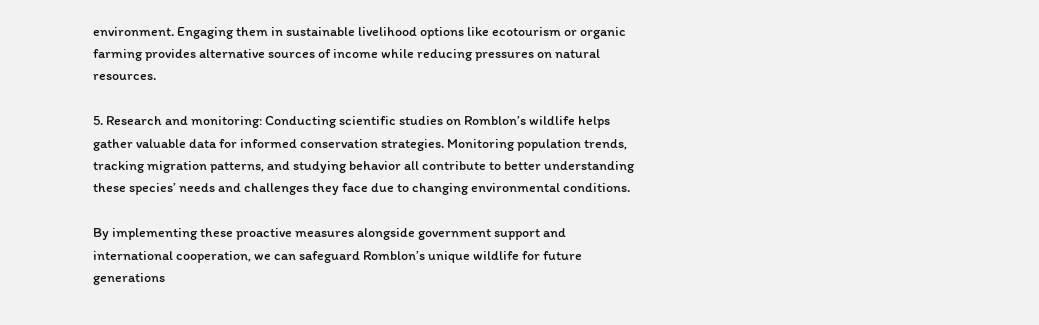environment. Engaging them in sustainable livelihood options like ecotourism or organic farming provides alternative sources of income while reducing pressures on natural resources.

5. Research and monitoring: Conducting scientific studies on Romblon’s wildlife helps gather valuable data for informed conservation strategies. Monitoring population trends, tracking migration patterns, and studying behavior all contribute to better understanding these species’ needs and challenges they face due to changing environmental conditions.

By implementing these proactive measures alongside government support and international cooperation, we can safeguard Romblon’s unique wildlife for future generations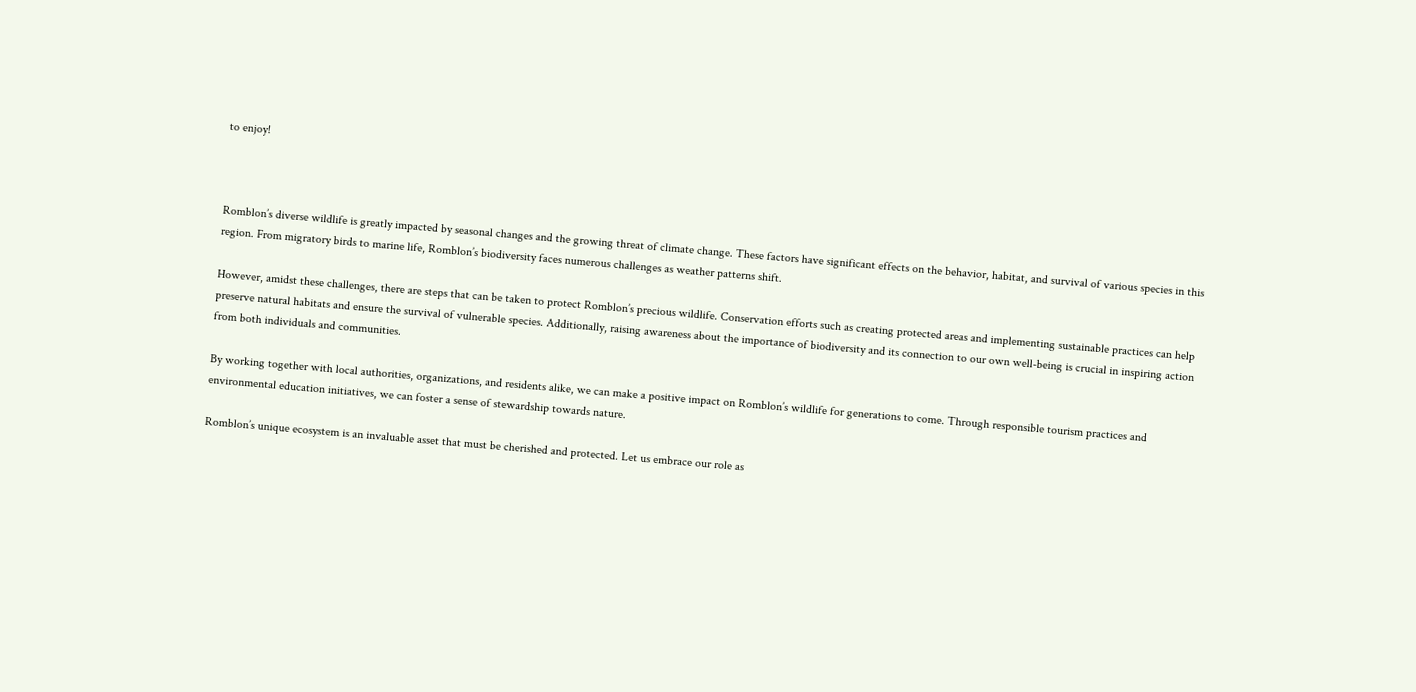to enjoy!



Romblon’s diverse wildlife is greatly impacted by seasonal changes and the growing threat of climate change. These factors have significant effects on the behavior, habitat, and survival of various species in this region. From migratory birds to marine life, Romblon’s biodiversity faces numerous challenges as weather patterns shift.

However, amidst these challenges, there are steps that can be taken to protect Romblon’s precious wildlife. Conservation efforts such as creating protected areas and implementing sustainable practices can help preserve natural habitats and ensure the survival of vulnerable species. Additionally, raising awareness about the importance of biodiversity and its connection to our own well-being is crucial in inspiring action from both individuals and communities.

By working together with local authorities, organizations, and residents alike, we can make a positive impact on Romblon’s wildlife for generations to come. Through responsible tourism practices and environmental education initiatives, we can foster a sense of stewardship towards nature.

Romblon’s unique ecosystem is an invaluable asset that must be cherished and protected. Let us embrace our role as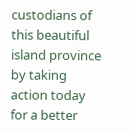custodians of this beautiful island province by taking action today for a better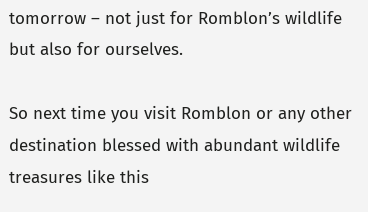tomorrow – not just for Romblon’s wildlife but also for ourselves.

So next time you visit Romblon or any other destination blessed with abundant wildlife treasures like this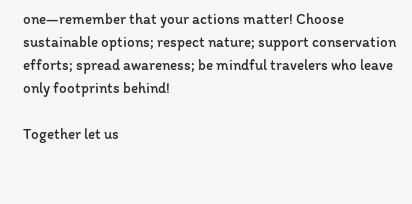one—remember that your actions matter! Choose sustainable options; respect nature; support conservation efforts; spread awareness; be mindful travelers who leave only footprints behind!

Together let us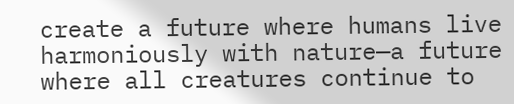create a future where humans live harmoniously with nature—a future where all creatures continue to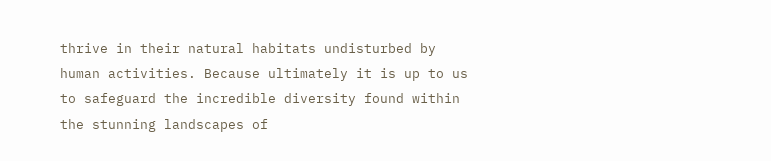thrive in their natural habitats undisturbed by human activities. Because ultimately it is up to us to safeguard the incredible diversity found within the stunning landscapes of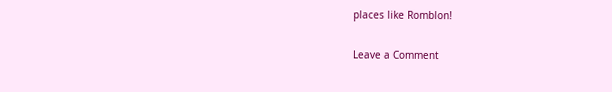places like Romblon!

Leave a Comment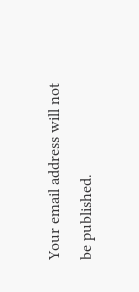Your email address will not be published.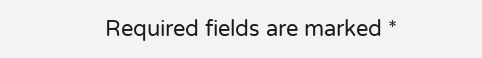Required fields are marked *